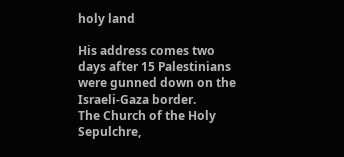holy land

His address comes two days after 15 Palestinians were gunned down on the Israeli-Gaza border.
The Church of the Holy Sepulchre,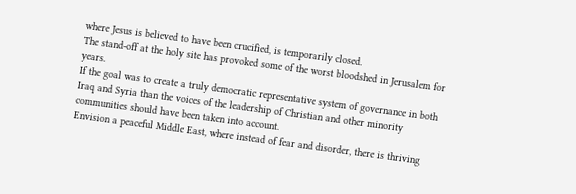where Jesus is believed to have been crucified, is temporarily closed.
The stand-off at the holy site has provoked some of the worst bloodshed in Jerusalem for years.
If the goal was to create a truly democratic representative system of governance in both Iraq and Syria than the voices of the leadership of Christian and other minority communities should have been taken into account.
Envision a peaceful Middle East, where instead of fear and disorder, there is thriving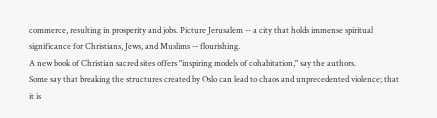commerce, resulting in prosperity and jobs. Picture Jerusalem -- a city that holds immense spiritual significance for Christians, Jews, and Muslims -- flourishing.
A new book of Christian sacred sites offers "inspiring models of cohabitation," say the authors.
Some say that breaking the structures created by Oslo can lead to chaos and unprecedented violence; that it is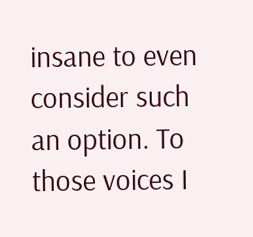insane to even consider such an option. To those voices I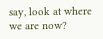say, look at where we are now?